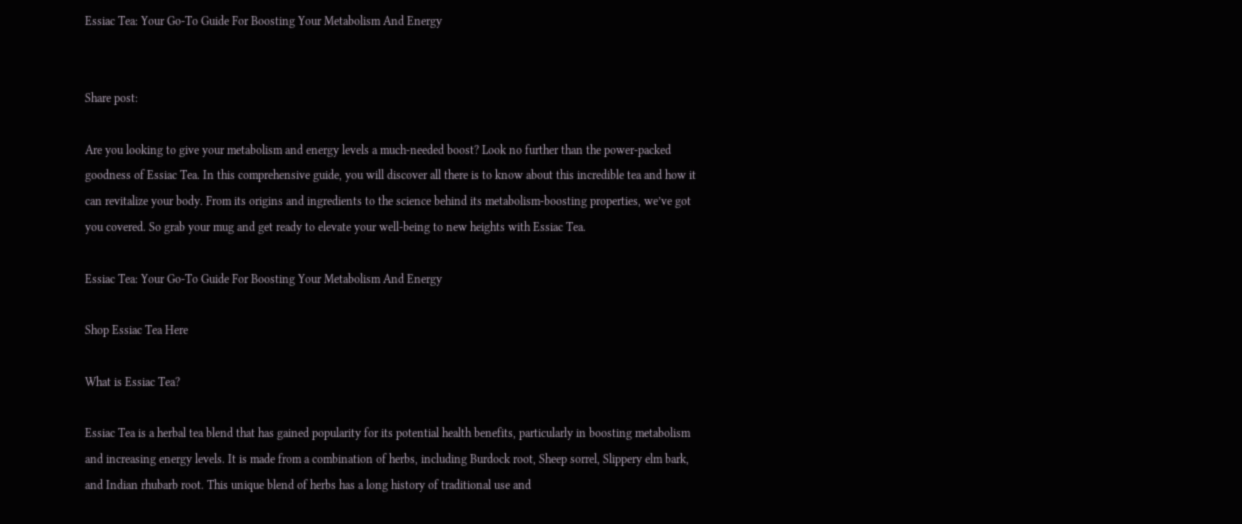Essiac Tea: Your Go-To Guide For Boosting Your Metabolism And Energy


Share post:

Are you looking to give your metabolism and energy levels a much-needed boost? Look no further than the power-packed goodness of Essiac Tea. In this comprehensive guide, you will discover all there is to know about this incredible tea and how it can revitalize your body. From its origins and ingredients to the science behind its metabolism-boosting properties, we’ve got you covered. So grab your mug and get ready to elevate your well-being to new heights with Essiac Tea.

Essiac Tea: Your Go-To Guide For Boosting Your Metabolism And Energy

Shop Essiac Tea Here

What is Essiac Tea?

Essiac Tea is a herbal tea blend that has gained popularity for its potential health benefits, particularly in boosting metabolism and increasing energy levels. It is made from a combination of herbs, including Burdock root, Sheep sorrel, Slippery elm bark, and Indian rhubarb root. This unique blend of herbs has a long history of traditional use and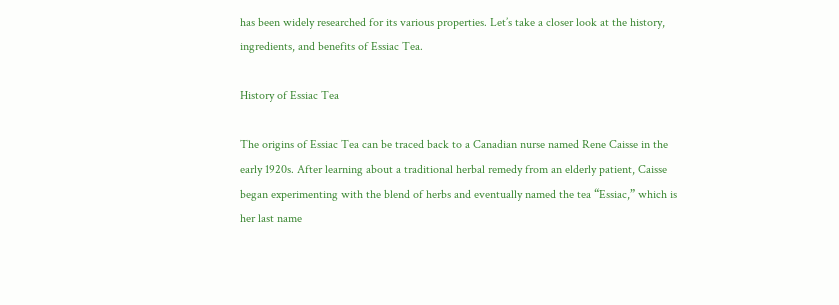has been widely researched for its various properties. Let’s take a closer look at the history, ingredients, and benefits of Essiac Tea.

History of Essiac Tea

The origins of Essiac Tea can be traced back to a Canadian nurse named Rene Caisse in the early 1920s. After learning about a traditional herbal remedy from an elderly patient, Caisse began experimenting with the blend of herbs and eventually named the tea “Essiac,” which is her last name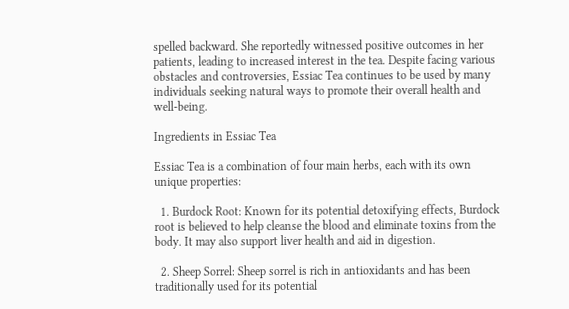spelled backward. She reportedly witnessed positive outcomes in her patients, leading to increased interest in the tea. Despite facing various obstacles and controversies, Essiac Tea continues to be used by many individuals seeking natural ways to promote their overall health and well-being.

Ingredients in Essiac Tea

Essiac Tea is a combination of four main herbs, each with its own unique properties:

  1. Burdock Root: Known for its potential detoxifying effects, Burdock root is believed to help cleanse the blood and eliminate toxins from the body. It may also support liver health and aid in digestion.

  2. Sheep Sorrel: Sheep sorrel is rich in antioxidants and has been traditionally used for its potential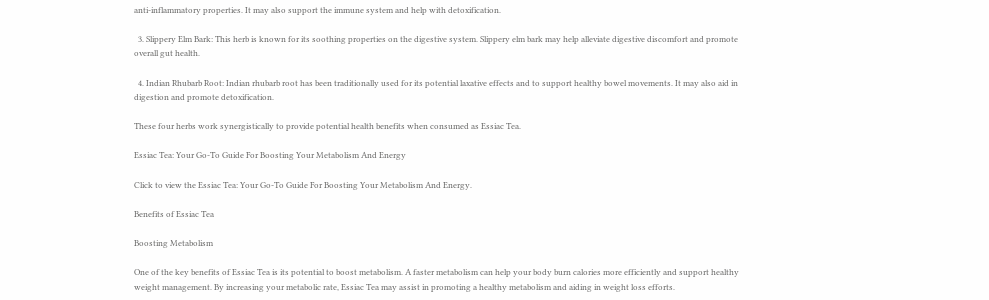anti-inflammatory properties. It may also support the immune system and help with detoxification.

  3. Slippery Elm Bark: This herb is known for its soothing properties on the digestive system. Slippery elm bark may help alleviate digestive discomfort and promote overall gut health.

  4. Indian Rhubarb Root: Indian rhubarb root has been traditionally used for its potential laxative effects and to support healthy bowel movements. It may also aid in digestion and promote detoxification.

These four herbs work synergistically to provide potential health benefits when consumed as Essiac Tea.

Essiac Tea: Your Go-To Guide For Boosting Your Metabolism And Energy

Click to view the Essiac Tea: Your Go-To Guide For Boosting Your Metabolism And Energy.

Benefits of Essiac Tea

Boosting Metabolism

One of the key benefits of Essiac Tea is its potential to boost metabolism. A faster metabolism can help your body burn calories more efficiently and support healthy weight management. By increasing your metabolic rate, Essiac Tea may assist in promoting a healthy metabolism and aiding in weight loss efforts.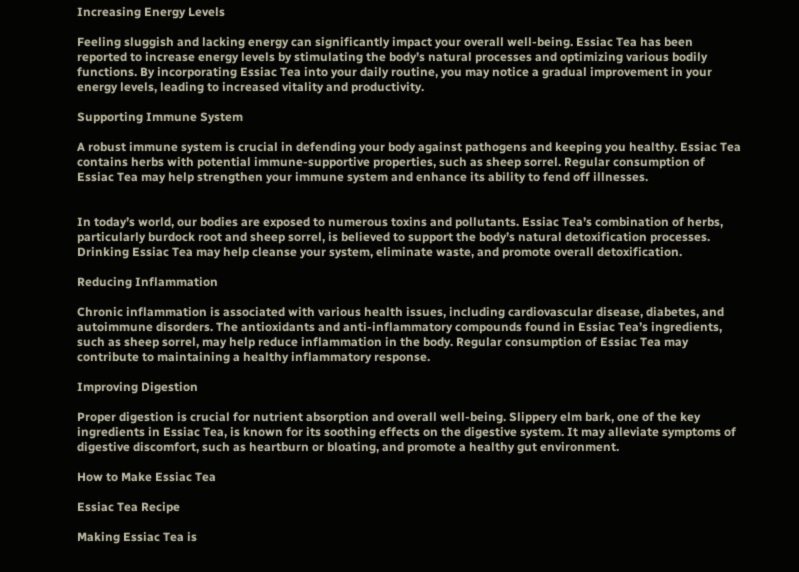Increasing Energy Levels

Feeling sluggish and lacking energy can significantly impact your overall well-being. Essiac Tea has been reported to increase energy levels by stimulating the body’s natural processes and optimizing various bodily functions. By incorporating Essiac Tea into your daily routine, you may notice a gradual improvement in your energy levels, leading to increased vitality and productivity.

Supporting Immune System

A robust immune system is crucial in defending your body against pathogens and keeping you healthy. Essiac Tea contains herbs with potential immune-supportive properties, such as sheep sorrel. Regular consumption of Essiac Tea may help strengthen your immune system and enhance its ability to fend off illnesses.


In today’s world, our bodies are exposed to numerous toxins and pollutants. Essiac Tea’s combination of herbs, particularly burdock root and sheep sorrel, is believed to support the body’s natural detoxification processes. Drinking Essiac Tea may help cleanse your system, eliminate waste, and promote overall detoxification.

Reducing Inflammation

Chronic inflammation is associated with various health issues, including cardiovascular disease, diabetes, and autoimmune disorders. The antioxidants and anti-inflammatory compounds found in Essiac Tea’s ingredients, such as sheep sorrel, may help reduce inflammation in the body. Regular consumption of Essiac Tea may contribute to maintaining a healthy inflammatory response.

Improving Digestion

Proper digestion is crucial for nutrient absorption and overall well-being. Slippery elm bark, one of the key ingredients in Essiac Tea, is known for its soothing effects on the digestive system. It may alleviate symptoms of digestive discomfort, such as heartburn or bloating, and promote a healthy gut environment.

How to Make Essiac Tea

Essiac Tea Recipe

Making Essiac Tea is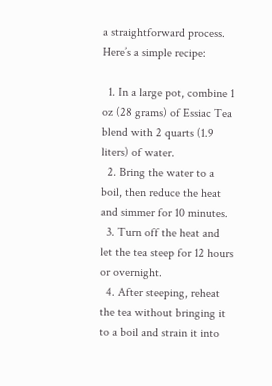a straightforward process. Here’s a simple recipe:

  1. In a large pot, combine 1 oz (28 grams) of Essiac Tea blend with 2 quarts (1.9 liters) of water.
  2. Bring the water to a boil, then reduce the heat and simmer for 10 minutes.
  3. Turn off the heat and let the tea steep for 12 hours or overnight.
  4. After steeping, reheat the tea without bringing it to a boil and strain it into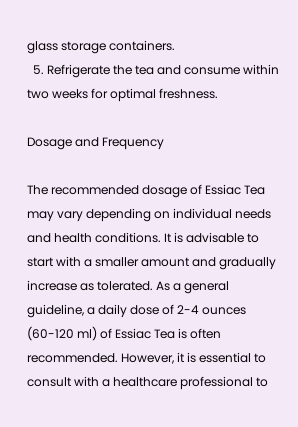glass storage containers.
  5. Refrigerate the tea and consume within two weeks for optimal freshness.

Dosage and Frequency

The recommended dosage of Essiac Tea may vary depending on individual needs and health conditions. It is advisable to start with a smaller amount and gradually increase as tolerated. As a general guideline, a daily dose of 2-4 ounces (60-120 ml) of Essiac Tea is often recommended. However, it is essential to consult with a healthcare professional to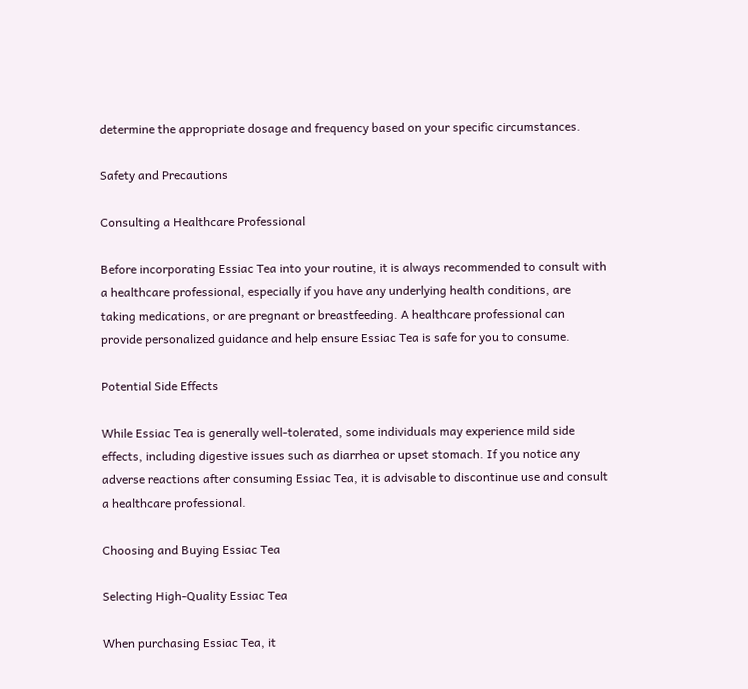determine the appropriate dosage and frequency based on your specific circumstances.

Safety and Precautions

Consulting a Healthcare Professional

Before incorporating Essiac Tea into your routine, it is always recommended to consult with a healthcare professional, especially if you have any underlying health conditions, are taking medications, or are pregnant or breastfeeding. A healthcare professional can provide personalized guidance and help ensure Essiac Tea is safe for you to consume.

Potential Side Effects

While Essiac Tea is generally well-tolerated, some individuals may experience mild side effects, including digestive issues such as diarrhea or upset stomach. If you notice any adverse reactions after consuming Essiac Tea, it is advisable to discontinue use and consult a healthcare professional.

Choosing and Buying Essiac Tea

Selecting High-Quality Essiac Tea

When purchasing Essiac Tea, it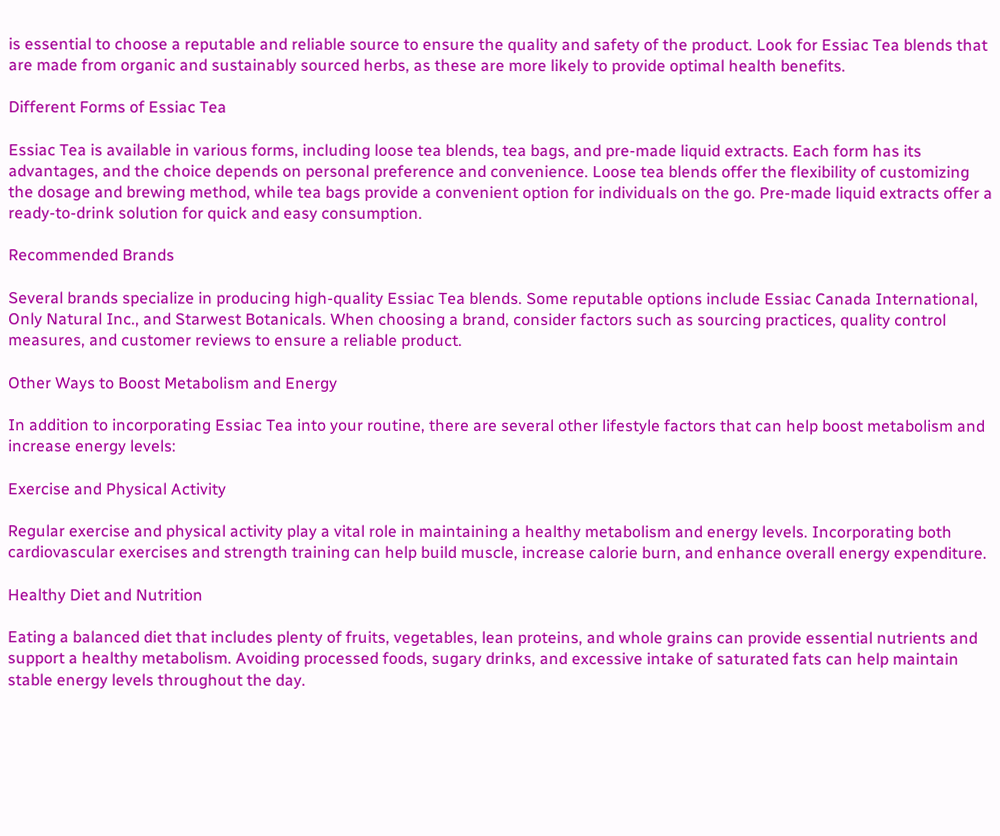is essential to choose a reputable and reliable source to ensure the quality and safety of the product. Look for Essiac Tea blends that are made from organic and sustainably sourced herbs, as these are more likely to provide optimal health benefits.

Different Forms of Essiac Tea

Essiac Tea is available in various forms, including loose tea blends, tea bags, and pre-made liquid extracts. Each form has its advantages, and the choice depends on personal preference and convenience. Loose tea blends offer the flexibility of customizing the dosage and brewing method, while tea bags provide a convenient option for individuals on the go. Pre-made liquid extracts offer a ready-to-drink solution for quick and easy consumption.

Recommended Brands

Several brands specialize in producing high-quality Essiac Tea blends. Some reputable options include Essiac Canada International, Only Natural Inc., and Starwest Botanicals. When choosing a brand, consider factors such as sourcing practices, quality control measures, and customer reviews to ensure a reliable product.

Other Ways to Boost Metabolism and Energy

In addition to incorporating Essiac Tea into your routine, there are several other lifestyle factors that can help boost metabolism and increase energy levels:

Exercise and Physical Activity

Regular exercise and physical activity play a vital role in maintaining a healthy metabolism and energy levels. Incorporating both cardiovascular exercises and strength training can help build muscle, increase calorie burn, and enhance overall energy expenditure.

Healthy Diet and Nutrition

Eating a balanced diet that includes plenty of fruits, vegetables, lean proteins, and whole grains can provide essential nutrients and support a healthy metabolism. Avoiding processed foods, sugary drinks, and excessive intake of saturated fats can help maintain stable energy levels throughout the day.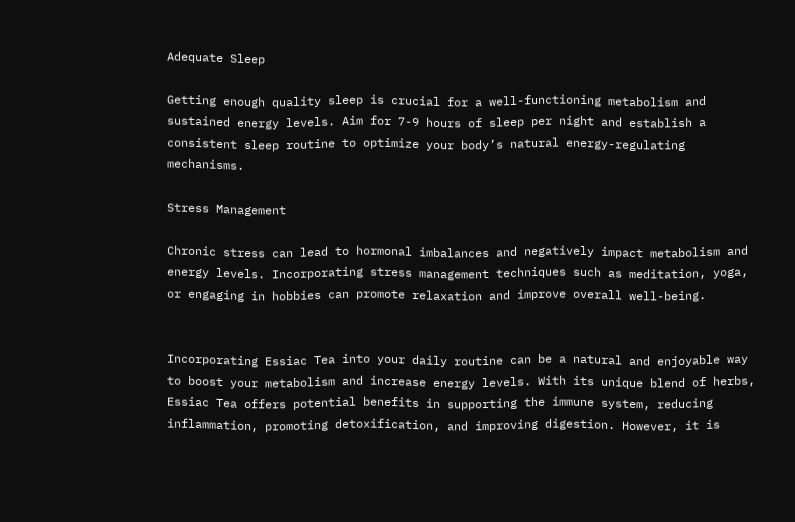Adequate Sleep

Getting enough quality sleep is crucial for a well-functioning metabolism and sustained energy levels. Aim for 7-9 hours of sleep per night and establish a consistent sleep routine to optimize your body’s natural energy-regulating mechanisms.

Stress Management

Chronic stress can lead to hormonal imbalances and negatively impact metabolism and energy levels. Incorporating stress management techniques such as meditation, yoga, or engaging in hobbies can promote relaxation and improve overall well-being.


Incorporating Essiac Tea into your daily routine can be a natural and enjoyable way to boost your metabolism and increase energy levels. With its unique blend of herbs, Essiac Tea offers potential benefits in supporting the immune system, reducing inflammation, promoting detoxification, and improving digestion. However, it is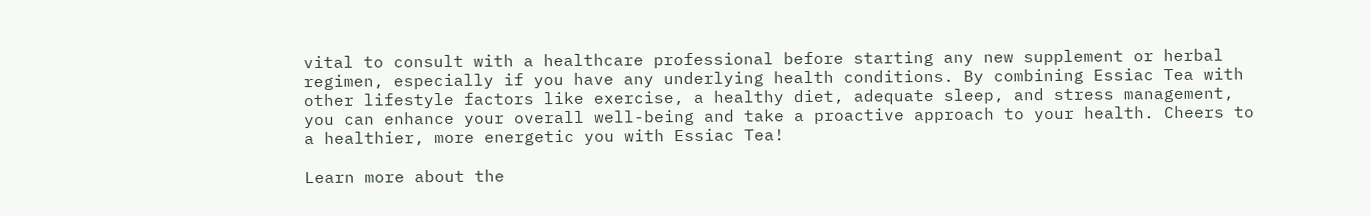vital to consult with a healthcare professional before starting any new supplement or herbal regimen, especially if you have any underlying health conditions. By combining Essiac Tea with other lifestyle factors like exercise, a healthy diet, adequate sleep, and stress management, you can enhance your overall well-being and take a proactive approach to your health. Cheers to a healthier, more energetic you with Essiac Tea!

Learn more about the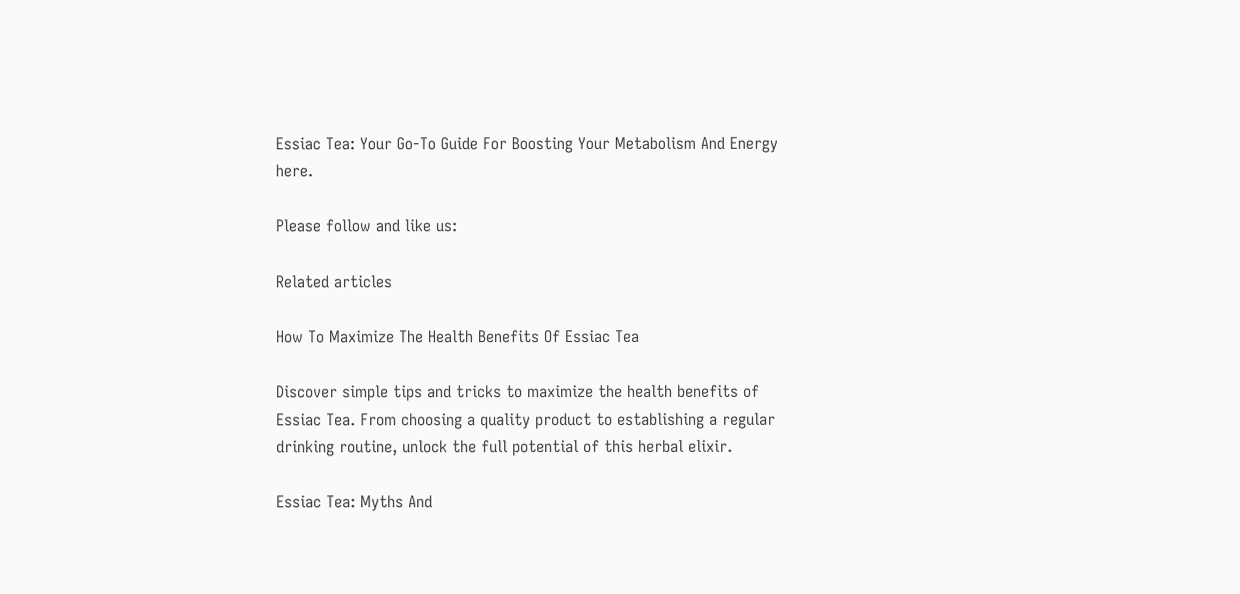Essiac Tea: Your Go-To Guide For Boosting Your Metabolism And Energy here.

Please follow and like us:

Related articles

How To Maximize The Health Benefits Of Essiac Tea

Discover simple tips and tricks to maximize the health benefits of Essiac Tea. From choosing a quality product to establishing a regular drinking routine, unlock the full potential of this herbal elixir.

Essiac Tea: Myths And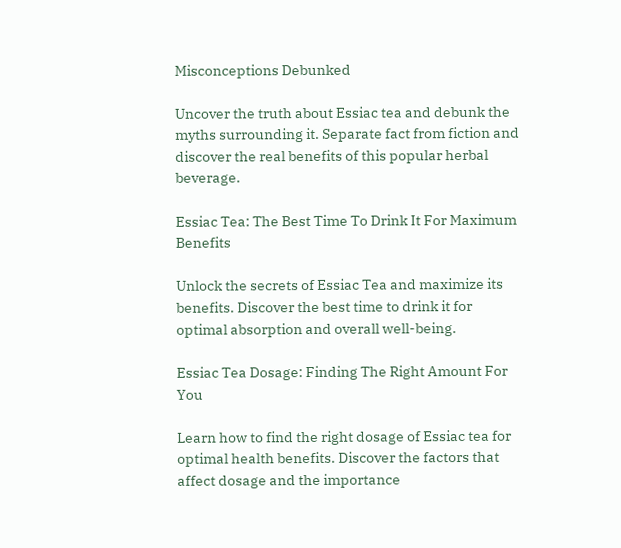Misconceptions Debunked

Uncover the truth about Essiac tea and debunk the myths surrounding it. Separate fact from fiction and discover the real benefits of this popular herbal beverage.

Essiac Tea: The Best Time To Drink It For Maximum Benefits

Unlock the secrets of Essiac Tea and maximize its benefits. Discover the best time to drink it for optimal absorption and overall well-being.

Essiac Tea Dosage: Finding The Right Amount For You

Learn how to find the right dosage of Essiac tea for optimal health benefits. Discover the factors that affect dosage and the importance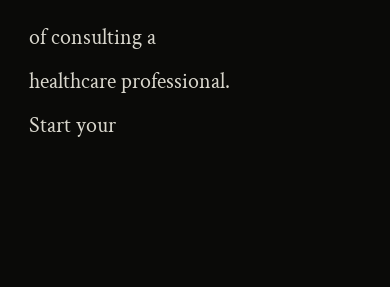of consulting a healthcare professional. Start your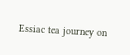Essiac tea journey on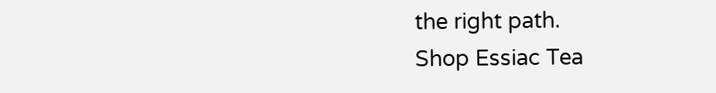the right path.
Shop Essiac Tea